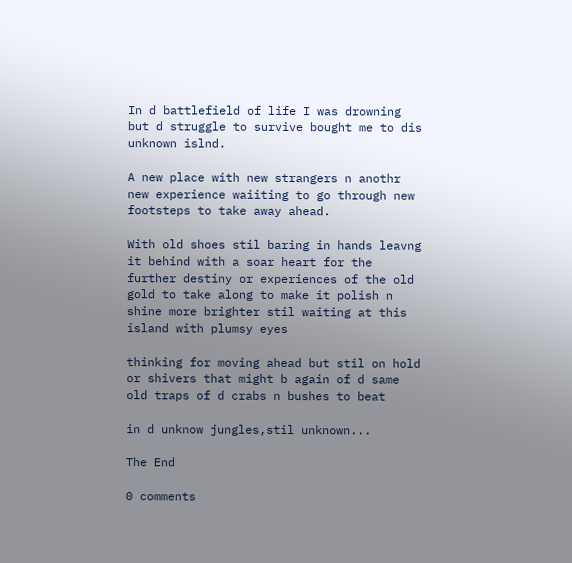In d battlefield of life I was drowning but d struggle to survive bought me to dis unknown islnd.

A new place with new strangers n anothr new experience waiiting to go through new footsteps to take away ahead.

With old shoes stil baring in hands leavng it behind with a soar heart for the further destiny or experiences of the old gold to take along to make it polish n shine more brighter stil waiting at this island with plumsy eyes

thinking for moving ahead but stil on hold or shivers that might b again of d same old traps of d crabs n bushes to beat

in d unknow jungles,stil unknown...

The End

0 comments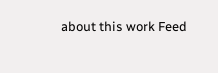about this work Feed